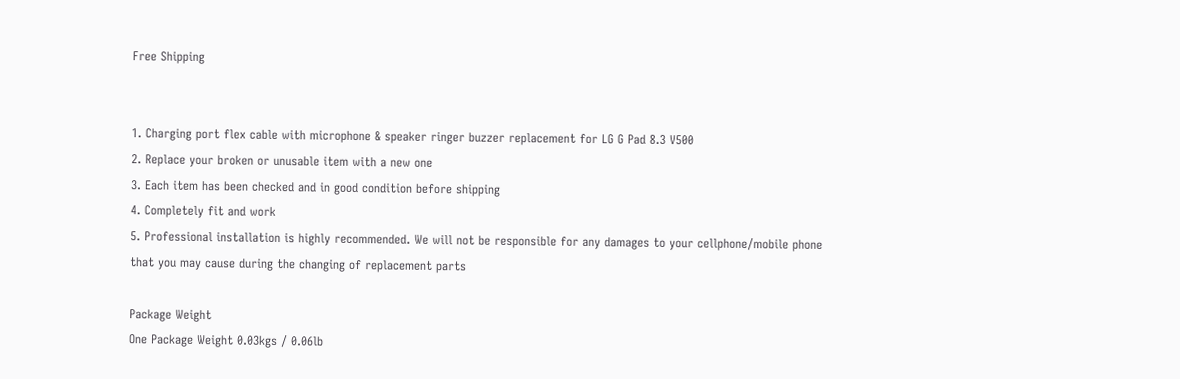Free Shipping


1. Charging port flex cable with microphone & speaker ringer buzzer replacement for LG G Pad 8.3 V500
2. Replace your broken or unusable item with a new one
3. Each item has been checked and in good condition before shipping
4. Completely fit and work
5. Professional installation is highly recommended. We will not be responsible for any damages to your cellphone/mobile phone that you may cause during the changing of replacement parts

Package Weight
One Package Weight 0.03kgs / 0.06lb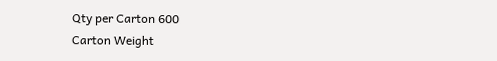Qty per Carton 600
Carton Weight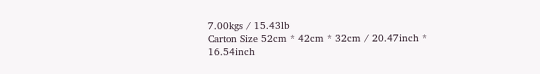7.00kgs / 15.43lb
Carton Size 52cm * 42cm * 32cm / 20.47inch * 16.54inch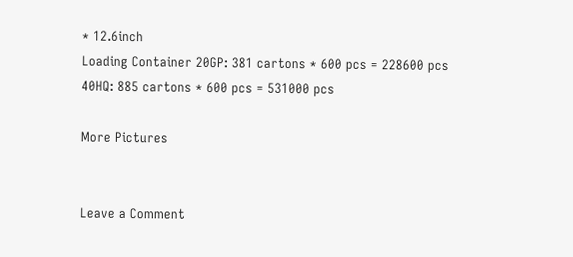* 12.6inch
Loading Container 20GP: 381 cartons * 600 pcs = 228600 pcs
40HQ: 885 cartons * 600 pcs = 531000 pcs

More Pictures


Leave a Comment